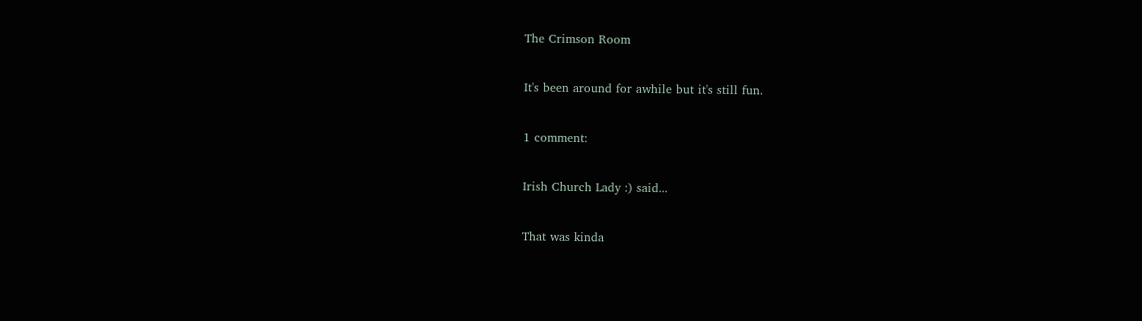The Crimson Room

It's been around for awhile but it's still fun.

1 comment:

Irish Church Lady :) said...

That was kinda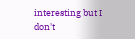interesting but I don't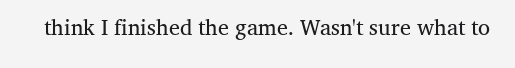think I finished the game. Wasn't sure what to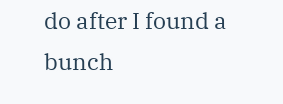do after I found a bunch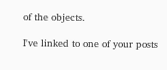of the objects.

I've linked to one of your posts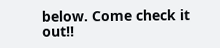below. Come check it out!!